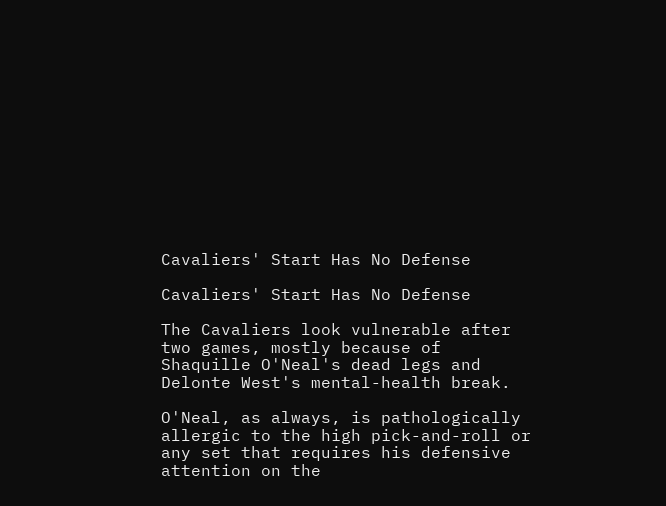Cavaliers' Start Has No Defense

Cavaliers' Start Has No Defense

The Cavaliers look vulnerable after two games, mostly because of Shaquille O'Neal's dead legs and Delonte West's mental-health break.

O'Neal, as always, is pathologically allergic to the high pick-and-roll or any set that requires his defensive attention on the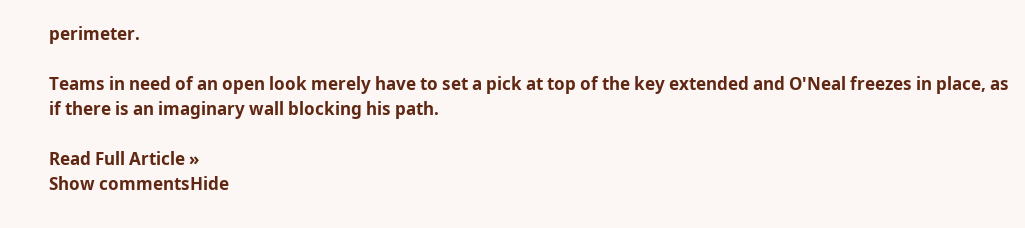perimeter.

Teams in need of an open look merely have to set a pick at top of the key extended and O'Neal freezes in place, as if there is an imaginary wall blocking his path.

Read Full Article »
Show commentsHide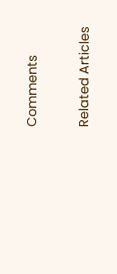Comments

Related Articles